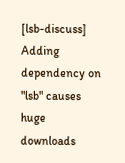[lsb-discuss] Adding dependency on "lsb" causes huge downloads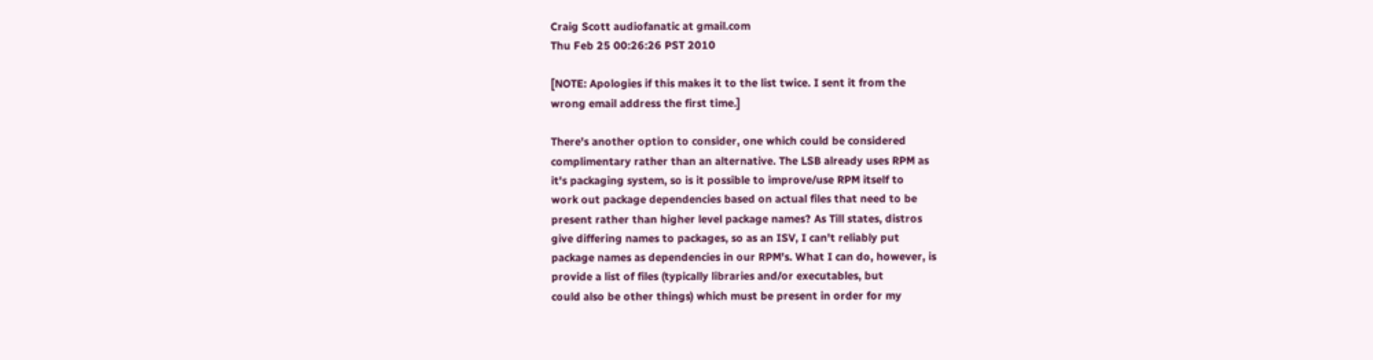Craig Scott audiofanatic at gmail.com
Thu Feb 25 00:26:26 PST 2010

[NOTE: Apologies if this makes it to the list twice. I sent it from the
wrong email address the first time.]

There's another option to consider, one which could be considered
complimentary rather than an alternative. The LSB already uses RPM as
it's packaging system, so is it possible to improve/use RPM itself to
work out package dependencies based on actual files that need to be
present rather than higher level package names? As Till states, distros
give differing names to packages, so as an ISV, I can't reliably put
package names as dependencies in our RPM's. What I can do, however, is
provide a list of files (typically libraries and/or executables, but
could also be other things) which must be present in order for my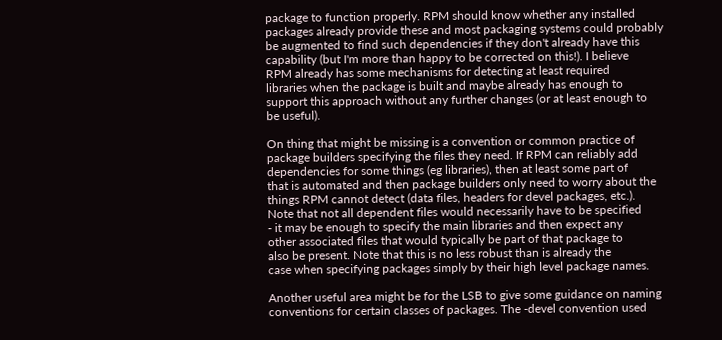package to function properly. RPM should know whether any installed
packages already provide these and most packaging systems could probably
be augmented to find such dependencies if they don't already have this
capability (but I'm more than happy to be corrected on this!). I believe
RPM already has some mechanisms for detecting at least required
libraries when the package is built and maybe already has enough to
support this approach without any further changes (or at least enough to
be useful).

On thing that might be missing is a convention or common practice of
package builders specifying the files they need. If RPM can reliably add
dependencies for some things (eg libraries), then at least some part of
that is automated and then package builders only need to worry about the
things RPM cannot detect (data files, headers for devel packages, etc.).
Note that not all dependent files would necessarily have to be specified
- it may be enough to specify the main libraries and then expect any
other associated files that would typically be part of that package to
also be present. Note that this is no less robust than is already the
case when specifying packages simply by their high level package names.

Another useful area might be for the LSB to give some guidance on naming
conventions for certain classes of packages. The -devel convention used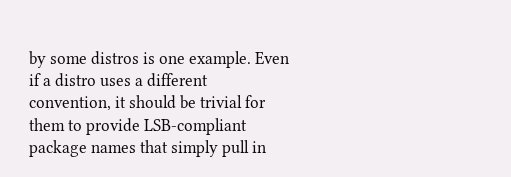by some distros is one example. Even if a distro uses a different
convention, it should be trivial for them to provide LSB-compliant
package names that simply pull in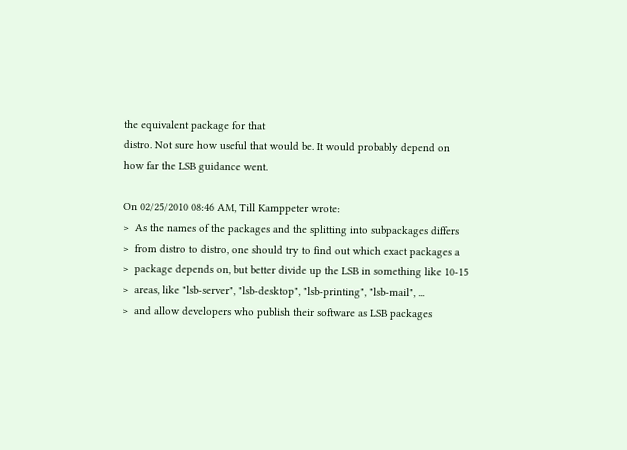the equivalent package for that
distro. Not sure how useful that would be. It would probably depend on
how far the LSB guidance went.

On 02/25/2010 08:46 AM, Till Kamppeter wrote:
>  As the names of the packages and the splitting into subpackages differs
>  from distro to distro, one should try to find out which exact packages a
>  package depends on, but better divide up the LSB in something like 10-15
>  areas, like "lsb-server", "lsb-desktop", "lsb-printing", "lsb-mail", ...
>  and allow developers who publish their software as LSB packages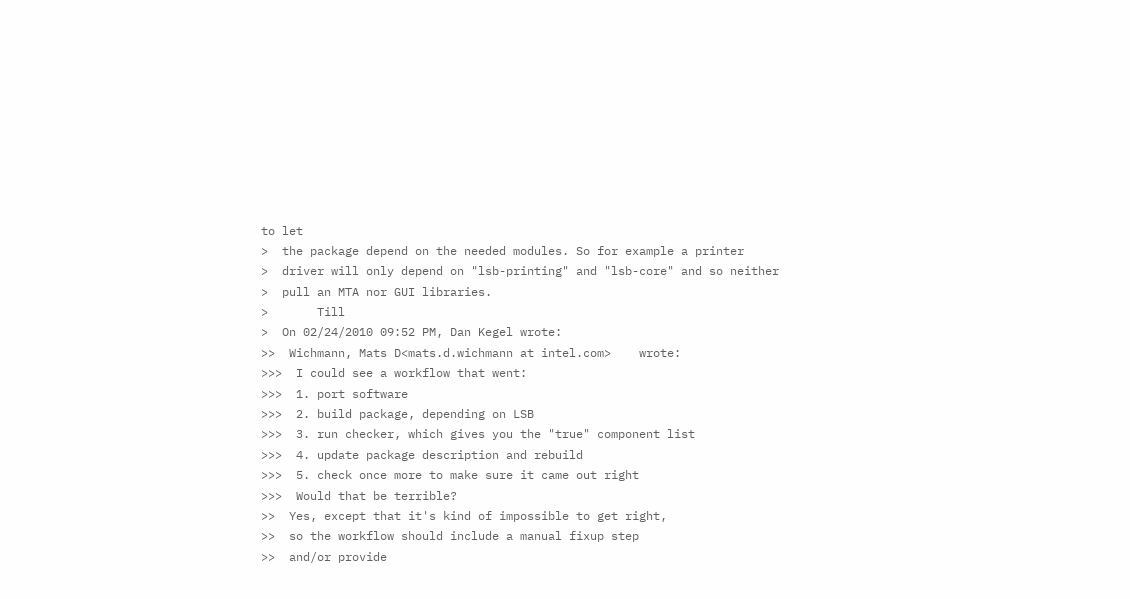to let
>  the package depend on the needed modules. So for example a printer
>  driver will only depend on "lsb-printing" and "lsb-core" and so neither
>  pull an MTA nor GUI libraries.
>       Till
>  On 02/24/2010 09:52 PM, Dan Kegel wrote:
>>  Wichmann, Mats D<mats.d.wichmann at intel.com>    wrote:
>>>  I could see a workflow that went:
>>>  1. port software
>>>  2. build package, depending on LSB
>>>  3. run checker, which gives you the "true" component list
>>>  4. update package description and rebuild
>>>  5. check once more to make sure it came out right
>>>  Would that be terrible?
>>  Yes, except that it's kind of impossible to get right,
>>  so the workflow should include a manual fixup step
>>  and/or provide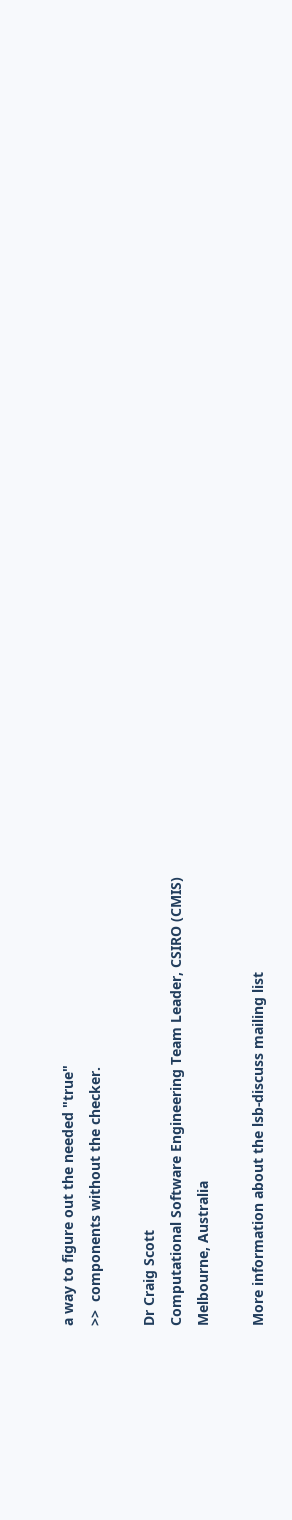a way to figure out the needed "true"
>>  components without the checker.

Dr Craig Scott
Computational Software Engineering Team Leader, CSIRO (CMIS)
Melbourne, Australia

More information about the lsb-discuss mailing list